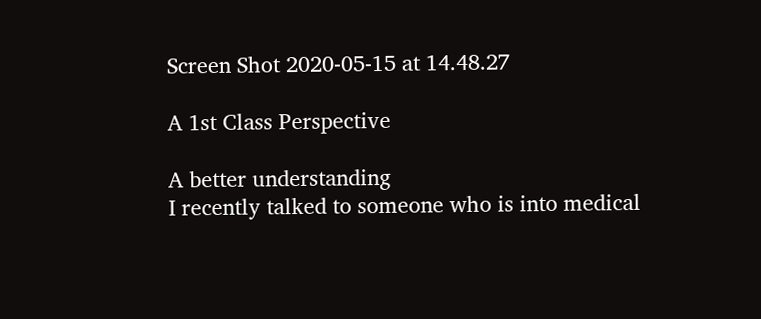Screen Shot 2020-05-15 at 14.48.27

A 1st Class Perspective

A better understanding
I recently talked to someone who is into medical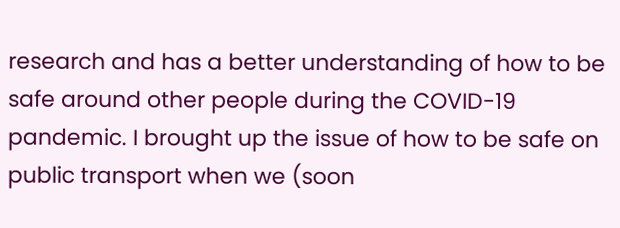research and has a better understanding of how to be safe around other people during the COVID-19 pandemic. I brought up the issue of how to be safe on public transport when we (soon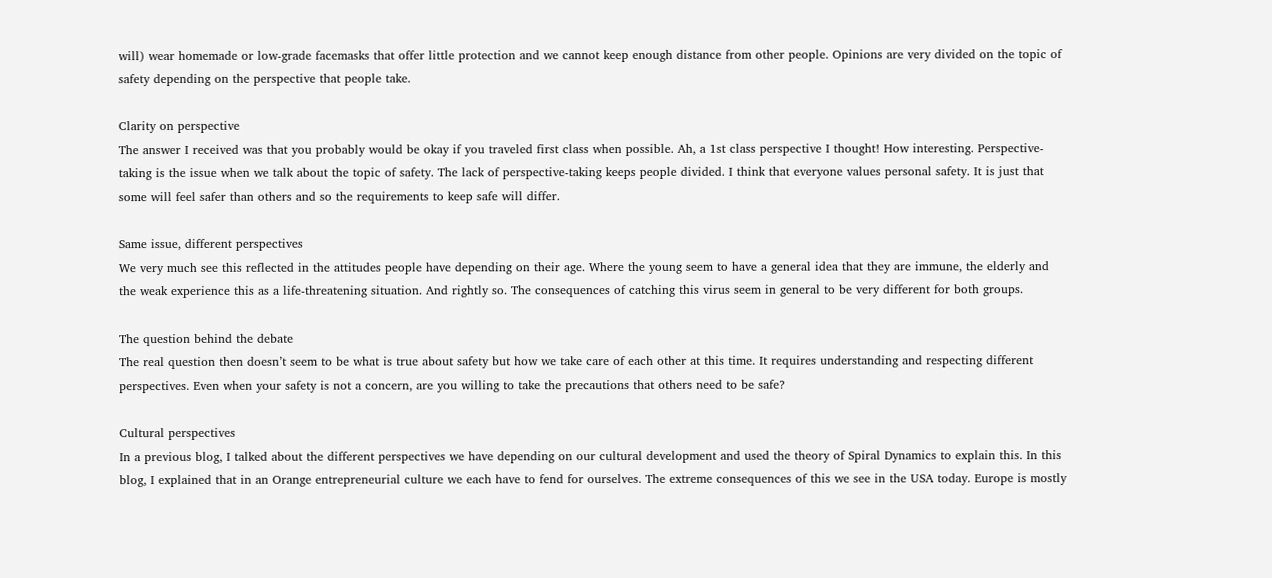will) wear homemade or low-grade facemasks that offer little protection and we cannot keep enough distance from other people. Opinions are very divided on the topic of safety depending on the perspective that people take.

Clarity on perspective
The answer I received was that you probably would be okay if you traveled first class when possible. Ah, a 1st class perspective I thought! How interesting. Perspective-taking is the issue when we talk about the topic of safety. The lack of perspective-taking keeps people divided. I think that everyone values personal safety. It is just that some will feel safer than others and so the requirements to keep safe will differ.

Same issue, different perspectives
We very much see this reflected in the attitudes people have depending on their age. Where the young seem to have a general idea that they are immune, the elderly and the weak experience this as a life-threatening situation. And rightly so. The consequences of catching this virus seem in general to be very different for both groups.

The question behind the debate
The real question then doesn’t seem to be what is true about safety but how we take care of each other at this time. It requires understanding and respecting different perspectives. Even when your safety is not a concern, are you willing to take the precautions that others need to be safe?

Cultural perspectives
In a previous blog, I talked about the different perspectives we have depending on our cultural development and used the theory of Spiral Dynamics to explain this. In this blog, I explained that in an Orange entrepreneurial culture we each have to fend for ourselves. The extreme consequences of this we see in the USA today. Europe is mostly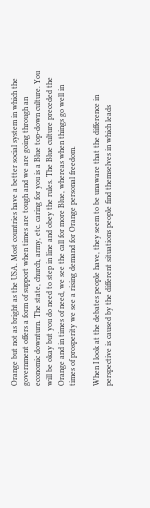Orange but not as bright as the USA. Most countries have a better social system in which the government offers a form of support when times are tough and we are going through an economic downturn. The state, church, army, etc. caring for you is a Blue top-down culture. You will be okay but you do need to step in line and obey the rules. The Blue culture preceded the Orange and in times of need, we see the call for more Blue, whereas when things go well in times of prosperity we see a rising demand for Orange personal freedom.

When I look at the debates people have, they seem to be unaware that the difference in perspective is caused by the different situations people find themselves in which leads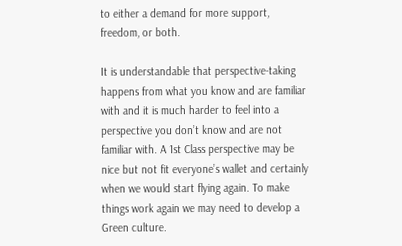to either a demand for more support, freedom, or both.

It is understandable that perspective-taking happens from what you know and are familiar with and it is much harder to feel into a perspective you don’t know and are not familiar with. A 1st Class perspective may be nice but not fit everyone’s wallet and certainly when we would start flying again. To make things work again we may need to develop a Green culture.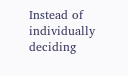Instead of individually deciding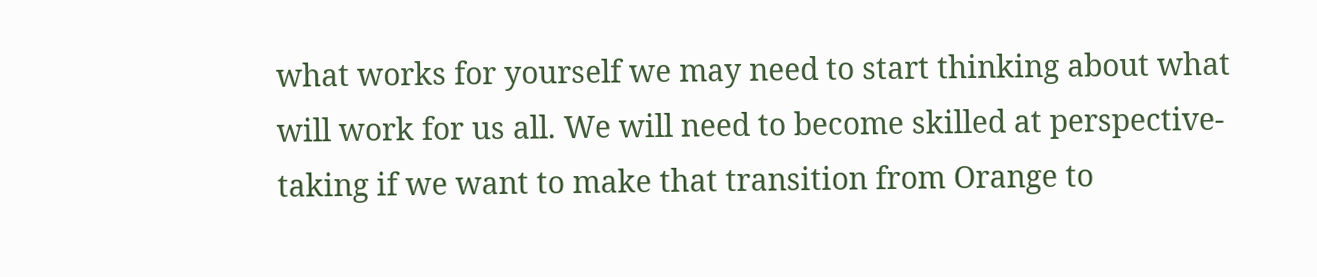what works for yourself we may need to start thinking about what will work for us all. We will need to become skilled at perspective-taking if we want to make that transition from Orange to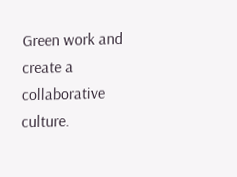Green work and create a collaborative culture.